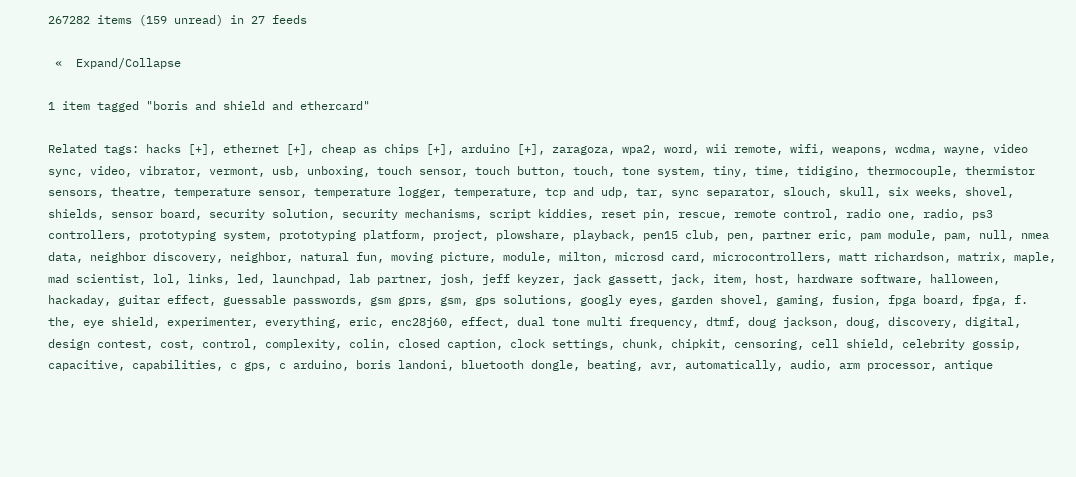267282 items (159 unread) in 27 feeds

 «  Expand/Collapse

1 item tagged "boris and shield and ethercard"

Related tags: hacks [+], ethernet [+], cheap as chips [+], arduino [+], zaragoza, wpa2, word, wii remote, wifi, weapons, wcdma, wayne, video sync, video, vibrator, vermont, usb, unboxing, touch sensor, touch button, touch, tone system, tiny, time, tidigino, thermocouple, thermistor sensors, theatre, temperature sensor, temperature logger, temperature, tcp and udp, tar, sync separator, slouch, skull, six weeks, shovel, shields, sensor board, security solution, security mechanisms, script kiddies, reset pin, rescue, remote control, radio one, radio, ps3 controllers, prototyping system, prototyping platform, project, plowshare, playback, pen15 club, pen, partner eric, pam module, pam, null, nmea data, neighbor discovery, neighbor, natural fun, moving picture, module, milton, microsd card, microcontrollers, matt richardson, matrix, maple, mad scientist, lol, links, led, launchpad, lab partner, josh, jeff keyzer, jack gassett, jack, item, host, hardware software, halloween, hackaday, guitar effect, guessable passwords, gsm gprs, gsm, gps solutions, googly eyes, garden shovel, gaming, fusion, fpga board, fpga, f. the, eye shield, experimenter, everything, eric, enc28j60, effect, dual tone multi frequency, dtmf, doug jackson, doug, discovery, digital, design contest, cost, control, complexity, colin, closed caption, clock settings, chunk, chipkit, censoring, cell shield, celebrity gossip, capacitive, capabilities, c gps, c arduino, boris landoni, bluetooth dongle, beating, avr, automatically, audio, arm processor, antique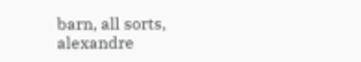barn, all sorts, alexandre